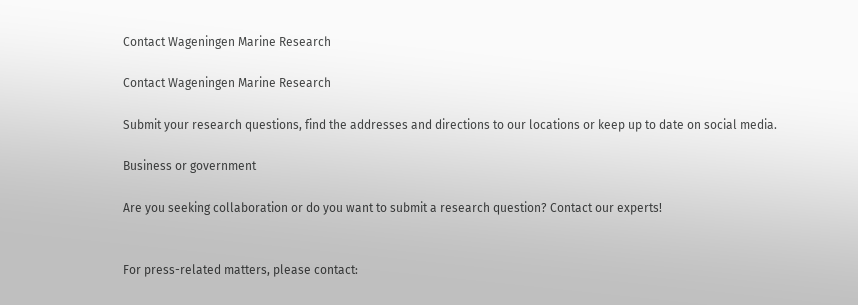Contact Wageningen Marine Research

Contact Wageningen Marine Research

Submit your research questions, find the addresses and directions to our locations or keep up to date on social media.

Business or government

Are you seeking collaboration or do you want to submit a research question? Contact our experts!


For press-related matters, please contact: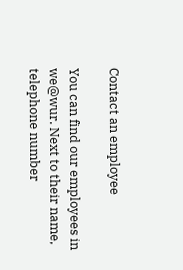Contact an employee

You can find our employees in we@wur. Next to their name, telephone number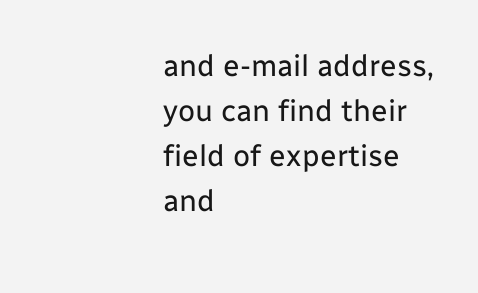and e-mail address, you can find their field of expertise and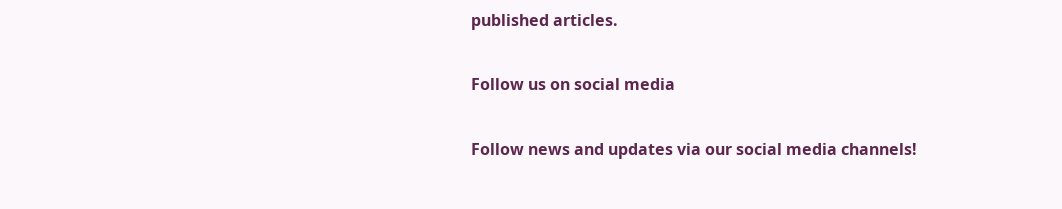published articles.

Follow us on social media

Follow news and updates via our social media channels!